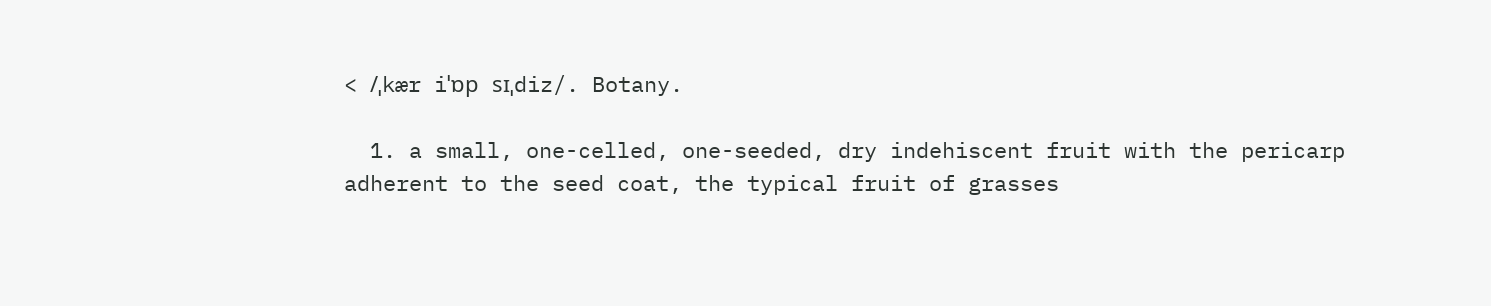< /ˌkær iˈɒp sɪˌdiz/. Botany.

  1. a small, one-celled, one-seeded, dry indehiscent fruit with the pericarp adherent to the seed coat, the typical fruit of grasses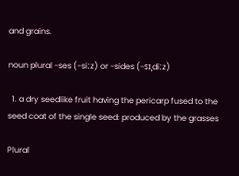and grains.

noun plural -ses (-siːz) or -sides (-sɪˌdiːz)

  1. a dry seedlike fruit having the pericarp fused to the seed coat of the single seed: produced by the grasses

Plural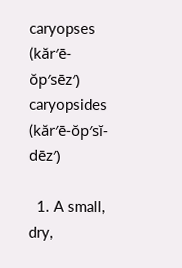caryopses (kăr′ē-ŏp′sēz′) caryopsides (kăr′ē-ŏp′sĭ-dēz′)

  1. A small, dry,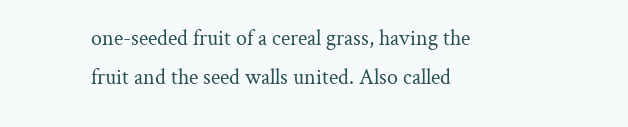one-seeded fruit of a cereal grass, having the fruit and the seed walls united. Also called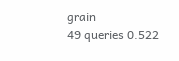grain
49 queries 0.522